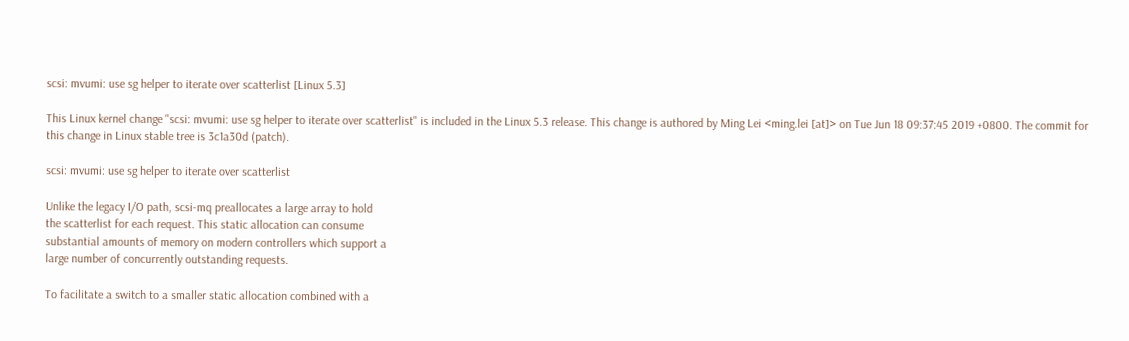scsi: mvumi: use sg helper to iterate over scatterlist [Linux 5.3]

This Linux kernel change "scsi: mvumi: use sg helper to iterate over scatterlist" is included in the Linux 5.3 release. This change is authored by Ming Lei <ming.lei [at]> on Tue Jun 18 09:37:45 2019 +0800. The commit for this change in Linux stable tree is 3c1a30d (patch).

scsi: mvumi: use sg helper to iterate over scatterlist

Unlike the legacy I/O path, scsi-mq preallocates a large array to hold
the scatterlist for each request. This static allocation can consume
substantial amounts of memory on modern controllers which support a
large number of concurrently outstanding requests.

To facilitate a switch to a smaller static allocation combined with a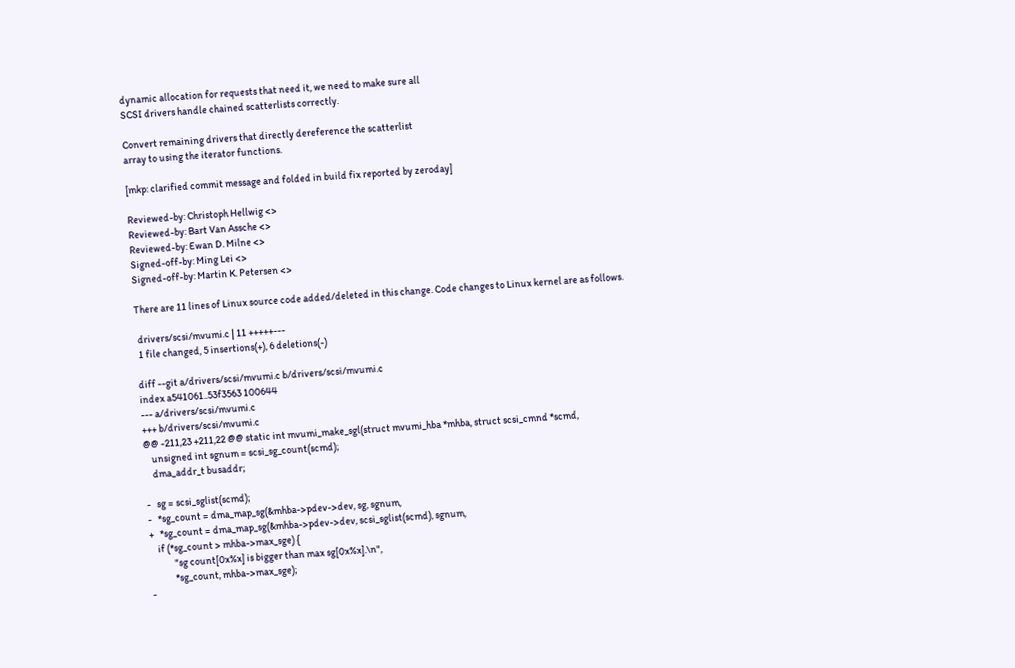dynamic allocation for requests that need it, we need to make sure all
SCSI drivers handle chained scatterlists correctly.

Convert remaining drivers that directly dereference the scatterlist
array to using the iterator functions.

[mkp: clarified commit message and folded in build fix reported by zeroday]

Reviewed-by: Christoph Hellwig <>
Reviewed-by: Bart Van Assche <>
Reviewed-by: Ewan D. Milne <>
Signed-off-by: Ming Lei <>
Signed-off-by: Martin K. Petersen <>

There are 11 lines of Linux source code added/deleted in this change. Code changes to Linux kernel are as follows.

 drivers/scsi/mvumi.c | 11 +++++---
 1 file changed, 5 insertions(+), 6 deletions(-)

diff --git a/drivers/scsi/mvumi.c b/drivers/scsi/mvumi.c
index a541061..53f3563 100644
--- a/drivers/scsi/mvumi.c
+++ b/drivers/scsi/mvumi.c
@@ -211,23 +211,22 @@ static int mvumi_make_sgl(struct mvumi_hba *mhba, struct scsi_cmnd *scmd,
    unsigned int sgnum = scsi_sg_count(scmd);
    dma_addr_t busaddr;

-   sg = scsi_sglist(scmd);
-   *sg_count = dma_map_sg(&mhba->pdev->dev, sg, sgnum,
+   *sg_count = dma_map_sg(&mhba->pdev->dev, scsi_sglist(scmd), sgnum,
    if (*sg_count > mhba->max_sge) {
            "sg count[0x%x] is bigger than max sg[0x%x].\n",
            *sg_count, mhba->max_sge);
-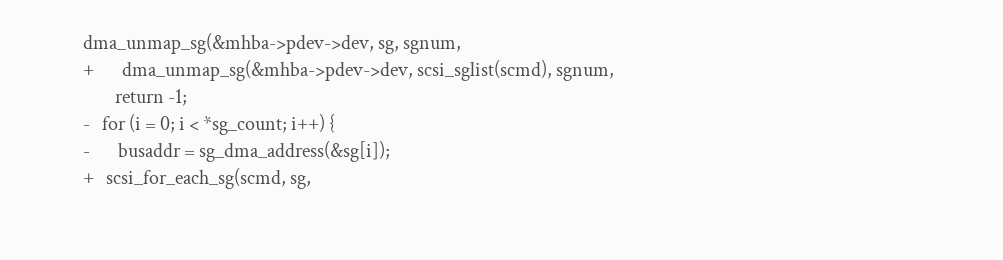dma_unmap_sg(&mhba->pdev->dev, sg, sgnum,
+       dma_unmap_sg(&mhba->pdev->dev, scsi_sglist(scmd), sgnum,
        return -1;
-   for (i = 0; i < *sg_count; i++) {
-       busaddr = sg_dma_address(&sg[i]);
+   scsi_for_each_sg(scmd, sg,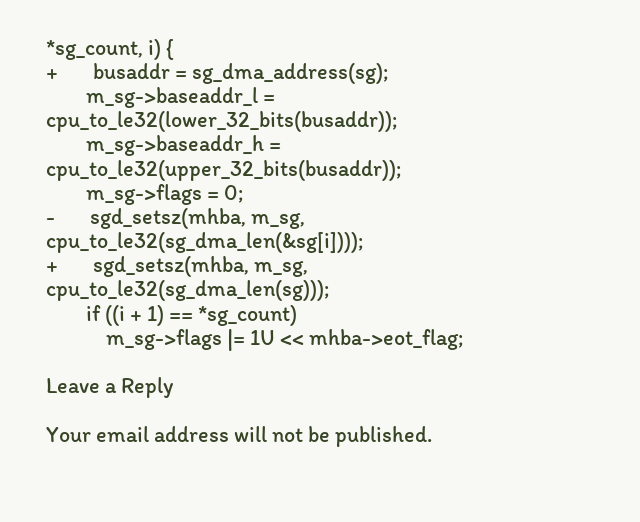*sg_count, i) {
+       busaddr = sg_dma_address(sg);
        m_sg->baseaddr_l = cpu_to_le32(lower_32_bits(busaddr));
        m_sg->baseaddr_h = cpu_to_le32(upper_32_bits(busaddr));
        m_sg->flags = 0;
-       sgd_setsz(mhba, m_sg, cpu_to_le32(sg_dma_len(&sg[i])));
+       sgd_setsz(mhba, m_sg, cpu_to_le32(sg_dma_len(sg)));
        if ((i + 1) == *sg_count)
            m_sg->flags |= 1U << mhba->eot_flag;

Leave a Reply

Your email address will not be published.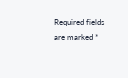Required fields are marked *